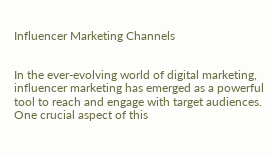Influencer Marketing Channels


In the ever-evolving world of digital marketing, influencer marketing has emerged as a powerful tool to reach and engage with target audiences. One crucial aspect of this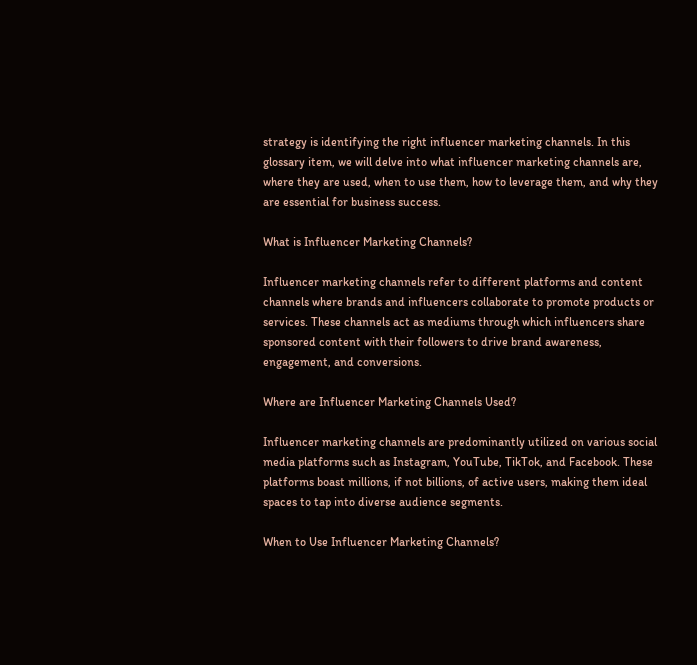strategy is identifying the right influencer marketing channels. In this glossary item, we will delve into what influencer marketing channels are, where they are used, when to use them, how to leverage them, and why they are essential for business success.

What is Influencer Marketing Channels?

Influencer marketing channels refer to different platforms and content channels where brands and influencers collaborate to promote products or services. These channels act as mediums through which influencers share sponsored content with their followers to drive brand awareness, engagement, and conversions.

Where are Influencer Marketing Channels Used?

Influencer marketing channels are predominantly utilized on various social media platforms such as Instagram, YouTube, TikTok, and Facebook. These platforms boast millions, if not billions, of active users, making them ideal spaces to tap into diverse audience segments.

When to Use Influencer Marketing Channels?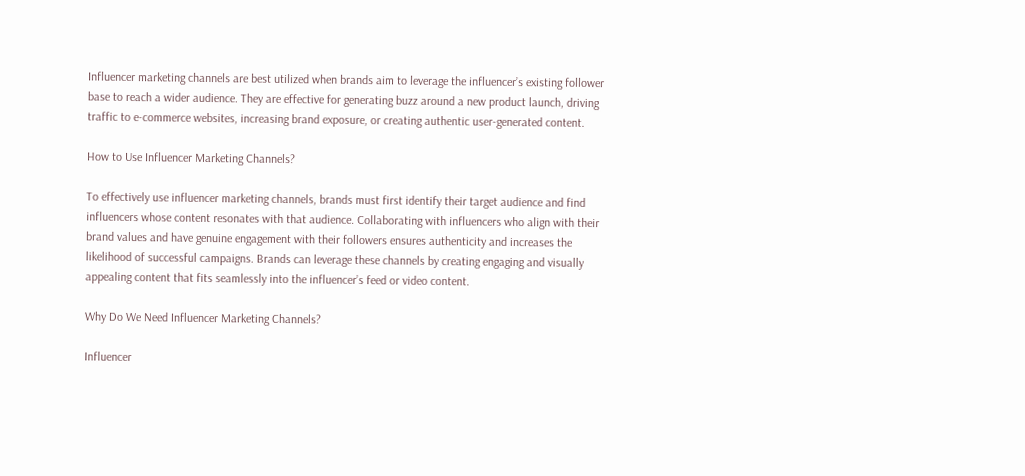Influencer marketing channels are best utilized when brands aim to leverage the influencer’s existing follower base to reach a wider audience. They are effective for generating buzz around a new product launch, driving traffic to e-commerce websites, increasing brand exposure, or creating authentic user-generated content.

How to Use Influencer Marketing Channels?

To effectively use influencer marketing channels, brands must first identify their target audience and find influencers whose content resonates with that audience. Collaborating with influencers who align with their brand values and have genuine engagement with their followers ensures authenticity and increases the likelihood of successful campaigns. Brands can leverage these channels by creating engaging and visually appealing content that fits seamlessly into the influencer’s feed or video content.

Why Do We Need Influencer Marketing Channels?

Influencer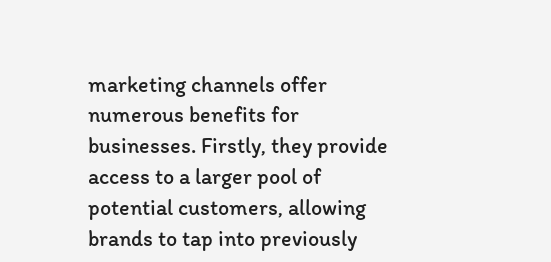marketing channels offer numerous benefits for businesses. Firstly, they provide access to a larger pool of potential customers, allowing brands to tap into previously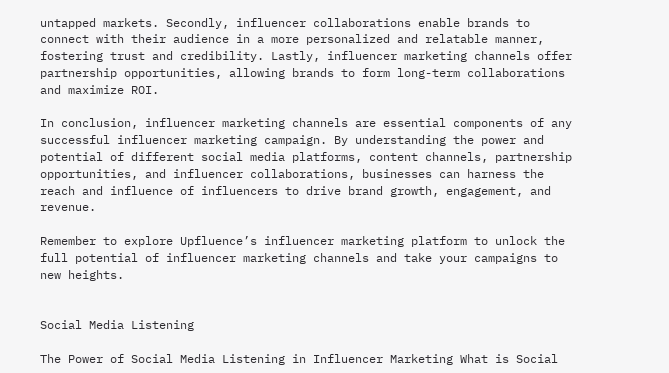untapped markets. Secondly, influencer collaborations enable brands to connect with their audience in a more personalized and relatable manner, fostering trust and credibility. Lastly, influencer marketing channels offer partnership opportunities, allowing brands to form long-term collaborations and maximize ROI.

In conclusion, influencer marketing channels are essential components of any successful influencer marketing campaign. By understanding the power and potential of different social media platforms, content channels, partnership opportunities, and influencer collaborations, businesses can harness the reach and influence of influencers to drive brand growth, engagement, and revenue.

Remember to explore Upfluence’s influencer marketing platform to unlock the full potential of influencer marketing channels and take your campaigns to new heights.


Social Media Listening

The Power of Social Media Listening in Influencer Marketing What is Social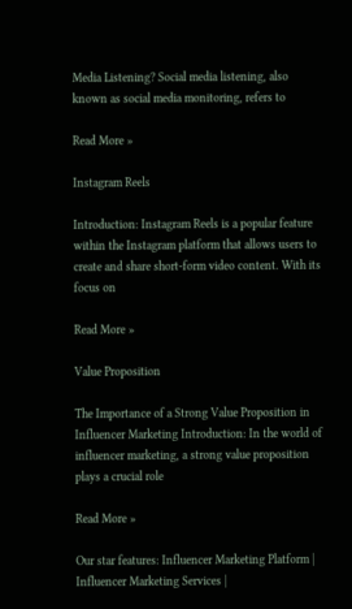Media Listening? Social media listening, also known as social media monitoring, refers to

Read More »

Instagram Reels

Introduction: Instagram Reels is a popular feature within the Instagram platform that allows users to create and share short-form video content. With its focus on

Read More »

Value Proposition

The Importance of a Strong Value Proposition in Influencer Marketing Introduction: In the world of influencer marketing, a strong value proposition plays a crucial role

Read More »

Our star features: Influencer Marketing Platform | Influencer Marketing Services |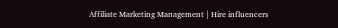Affiliate Marketing Management | Hire influencers